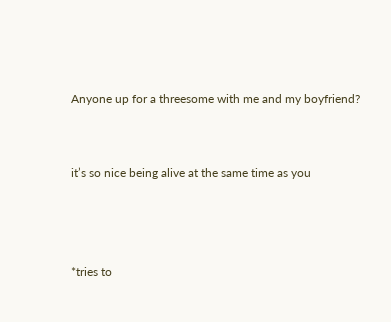Anyone up for a threesome with me and my boyfriend?


it’s so nice being alive at the same time as you



*tries to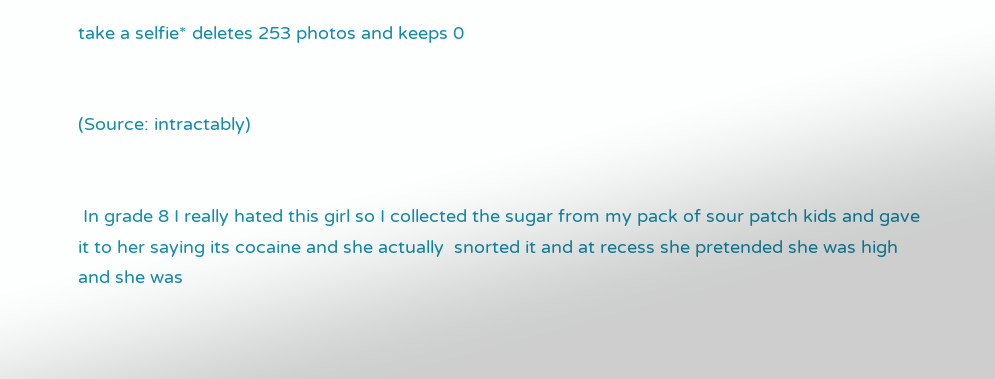take a selfie* deletes 253 photos and keeps 0


(Source: intractably)


 In grade 8 I really hated this girl so I collected the sugar from my pack of sour patch kids and gave it to her saying its cocaine and she actually  snorted it and at recess she pretended she was high and she was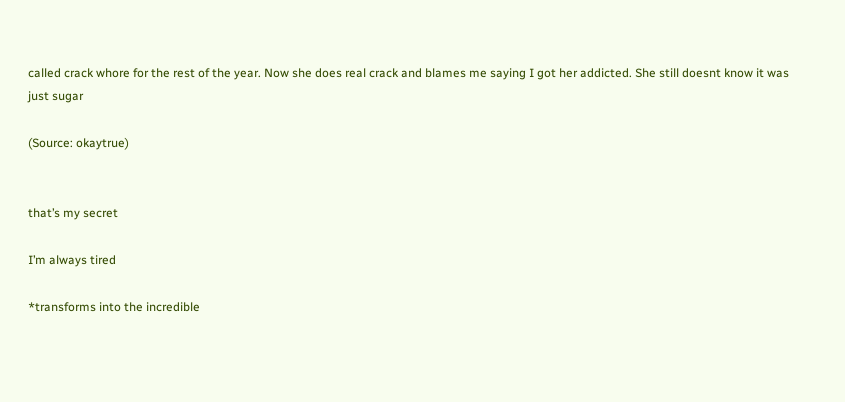called crack whore for the rest of the year. Now she does real crack and blames me saying I got her addicted. She still doesnt know it was just sugar

(Source: okaytrue)


that’s my secret

I’m always tired

*transforms into the incredible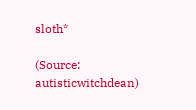sloth*

(Source: autisticwitchdean)